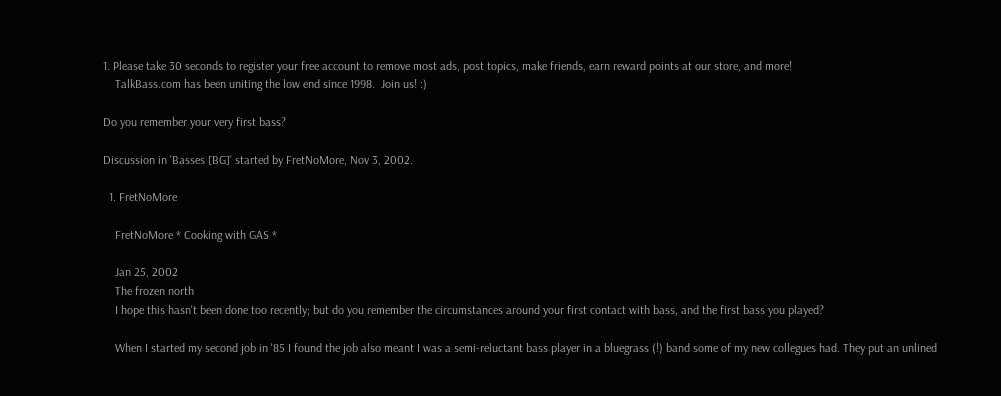1. Please take 30 seconds to register your free account to remove most ads, post topics, make friends, earn reward points at our store, and more!
    TalkBass.com has been uniting the low end since 1998.  Join us! :)

Do you remember your very first bass?

Discussion in 'Basses [BG]' started by FretNoMore, Nov 3, 2002.

  1. FretNoMore

    FretNoMore * Cooking with GAS *

    Jan 25, 2002
    The frozen north
    I hope this hasn't been done too recently; but do you remember the circumstances around your first contact with bass, and the first bass you played?

    When I started my second job in '85 I found the job also meant I was a semi-reluctant bass player in a bluegrass (!) band some of my new collegues had. They put an unlined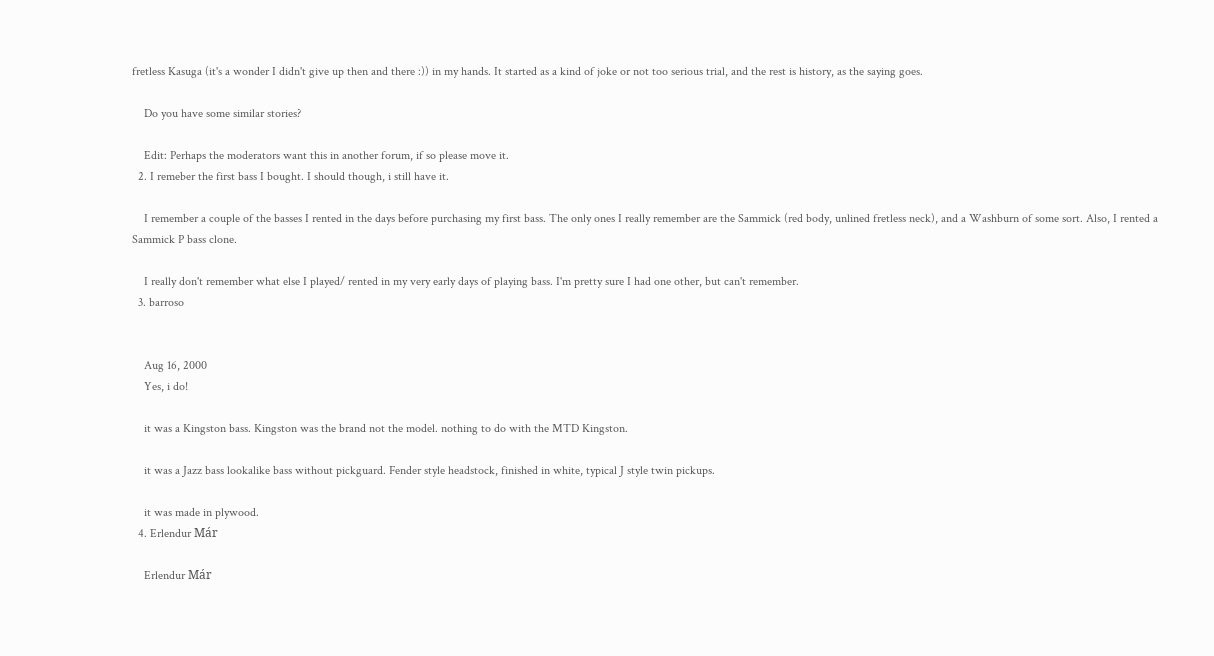fretless Kasuga (it's a wonder I didn't give up then and there :)) in my hands. It started as a kind of joke or not too serious trial, and the rest is history, as the saying goes.

    Do you have some similar stories?

    Edit: Perhaps the moderators want this in another forum, if so please move it.
  2. I remeber the first bass I bought. I should though, i still have it.

    I remember a couple of the basses I rented in the days before purchasing my first bass. The only ones I really remember are the Sammick (red body, unlined fretless neck), and a Washburn of some sort. Also, I rented a Sammick P bass clone.

    I really don't remember what else I played/ rented in my very early days of playing bass. I'm pretty sure I had one other, but can't remember.
  3. barroso


    Aug 16, 2000
    Yes, i do!

    it was a Kingston bass. Kingston was the brand not the model. nothing to do with the MTD Kingston.

    it was a Jazz bass lookalike bass without pickguard. Fender style headstock, finished in white, typical J style twin pickups.

    it was made in plywood.
  4. Erlendur Már

    Erlendur Már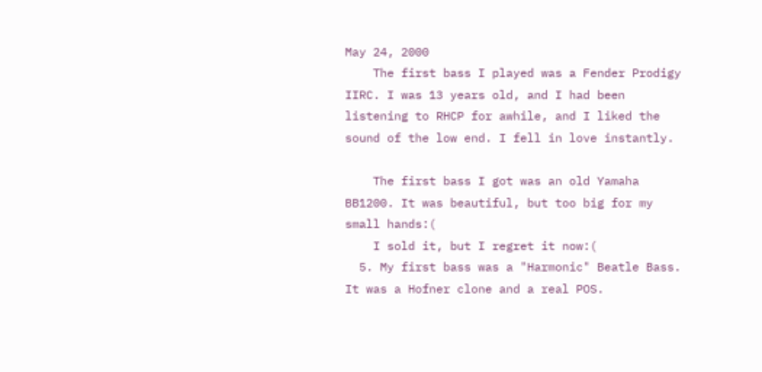May 24, 2000
    The first bass I played was a Fender Prodigy IIRC. I was 13 years old, and I had been listening to RHCP for awhile, and I liked the sound of the low end. I fell in love instantly.

    The first bass I got was an old Yamaha BB1200. It was beautiful, but too big for my small hands:(
    I sold it, but I regret it now:(
  5. My first bass was a "Harmonic" Beatle Bass. It was a Hofner clone and a real POS.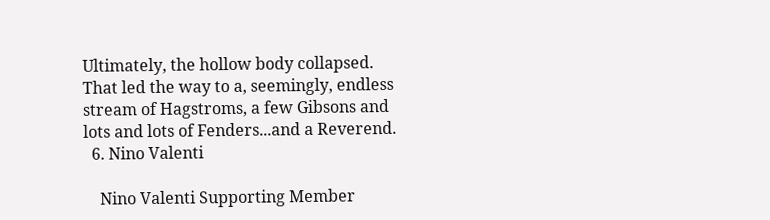Ultimately, the hollow body collapsed. That led the way to a, seemingly, endless stream of Hagstroms, a few Gibsons and lots and lots of Fenders...and a Reverend.
  6. Nino Valenti

    Nino Valenti Supporting Member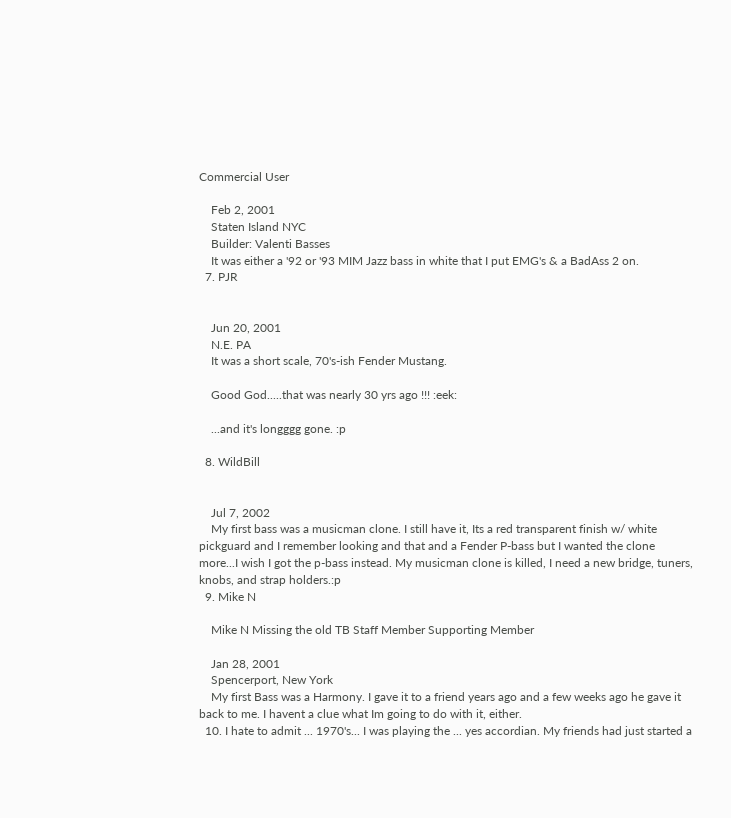Commercial User

    Feb 2, 2001
    Staten Island NYC
    Builder: Valenti Basses
    It was either a '92 or '93 MIM Jazz bass in white that I put EMG's & a BadAss 2 on.
  7. PJR


    Jun 20, 2001
    N.E. PA
    It was a short scale, 70's-ish Fender Mustang.

    Good God.....that was nearly 30 yrs ago !!! :eek:

    ...and it's longggg gone. :p

  8. WildBill


    Jul 7, 2002
    My first bass was a musicman clone. I still have it, Its a red transparent finish w/ white pickguard and I remember looking and that and a Fender P-bass but I wanted the clone more...I wish I got the p-bass instead. My musicman clone is killed, I need a new bridge, tuners, knobs, and strap holders.:p
  9. Mike N

    Mike N Missing the old TB Staff Member Supporting Member

    Jan 28, 2001
    Spencerport, New York
    My first Bass was a Harmony. I gave it to a friend years ago and a few weeks ago he gave it back to me. I havent a clue what Im going to do with it, either.
  10. I hate to admit ... 1970's... I was playing the ... yes accordian. My friends had just started a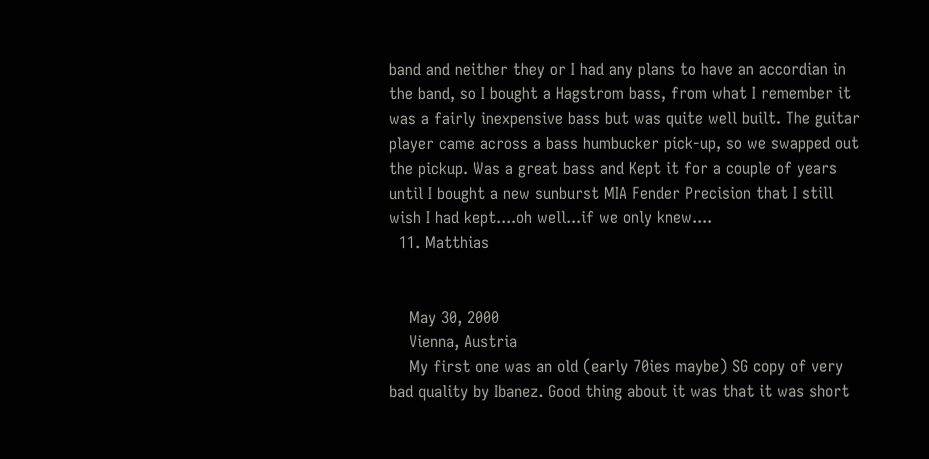band and neither they or I had any plans to have an accordian in the band, so I bought a Hagstrom bass, from what I remember it was a fairly inexpensive bass but was quite well built. The guitar player came across a bass humbucker pick-up, so we swapped out the pickup. Was a great bass and Kept it for a couple of years until I bought a new sunburst MIA Fender Precision that I still wish I had kept....oh well...if we only knew....
  11. Matthias


    May 30, 2000
    Vienna, Austria
    My first one was an old (early 70ies maybe) SG copy of very bad quality by Ibanez. Good thing about it was that it was short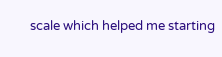scale which helped me starting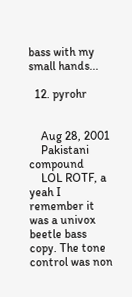bass with my small hands...

  12. pyrohr


    Aug 28, 2001
    Pakistani compound
    LOL ROTF, a yeah I remember it was a univox beetle bass copy. The tone control was non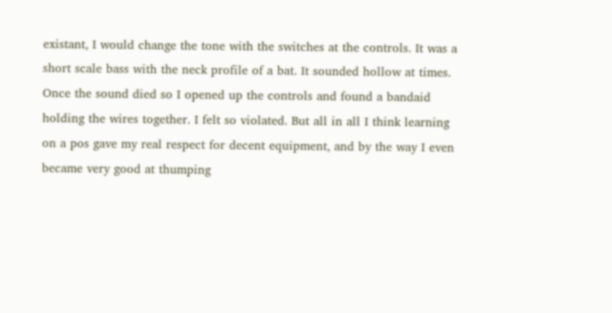existant, I would change the tone with the switches at the controls. It was a short scale bass with the neck profile of a bat. It sounded hollow at times. Once the sound died so I opened up the controls and found a bandaid holding the wires together. I felt so violated. But all in all I think learning on a pos gave my real respect for decent equipment, and by the way I even became very good at thumping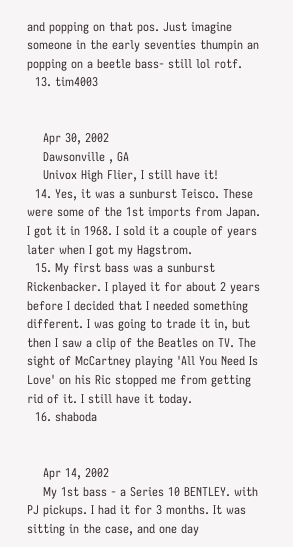and popping on that pos. Just imagine someone in the early seventies thumpin an popping on a beetle bass- still lol rotf.
  13. tim4003


    Apr 30, 2002
    Dawsonville , GA
    Univox High Flier, I still have it!
  14. Yes, it was a sunburst Teisco. These were some of the 1st imports from Japan. I got it in 1968. I sold it a couple of years later when I got my Hagstrom.
  15. My first bass was a sunburst Rickenbacker. I played it for about 2 years before I decided that I needed something different. I was going to trade it in, but then I saw a clip of the Beatles on TV. The sight of McCartney playing 'All You Need Is Love' on his Ric stopped me from getting rid of it. I still have it today.
  16. shaboda


    Apr 14, 2002
    My 1st bass - a Series 10 BENTLEY. with PJ pickups. I had it for 3 months. It was sitting in the case, and one day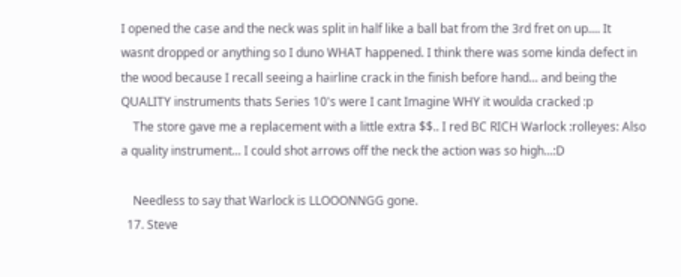I opened the case and the neck was split in half like a ball bat from the 3rd fret on up.... It wasnt dropped or anything so I duno WHAT happened. I think there was some kinda defect in the wood because I recall seeing a hairline crack in the finish before hand... and being the QUALITY instruments thats Series 10's were I cant Imagine WHY it woulda cracked :p
    The store gave me a replacement with a little extra $$.. I red BC RICH Warlock :rolleyes: Also a quality instrument... I could shot arrows off the neck the action was so high...:D

    Needless to say that Warlock is LLOOONNGG gone.
  17. Steve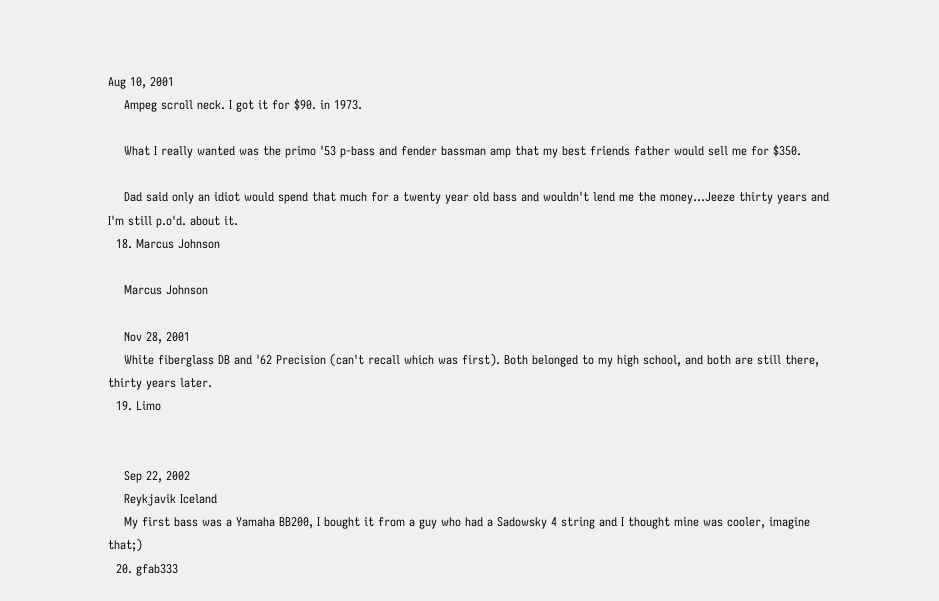Aug 10, 2001
    Ampeg scroll neck. I got it for $90. in 1973.

    What I really wanted was the primo '53 p-bass and fender bassman amp that my best friends father would sell me for $350.

    Dad said only an idiot would spend that much for a twenty year old bass and wouldn't lend me the money...Jeeze thirty years and I'm still p.o'd. about it.
  18. Marcus Johnson

    Marcus Johnson

    Nov 28, 2001
    White fiberglass DB and '62 Precision (can't recall which was first). Both belonged to my high school, and both are still there, thirty years later.
  19. Limo


    Sep 22, 2002
    Reykjavik Iceland
    My first bass was a Yamaha BB200, I bought it from a guy who had a Sadowsky 4 string and I thought mine was cooler, imagine that;)
  20. gfab333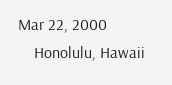Mar 22, 2000
    Honolulu, Hawaii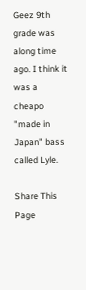Geez 9th grade was along time ago. I think it was a cheapo "made in Japan" bass called Lyle.

Share This Page